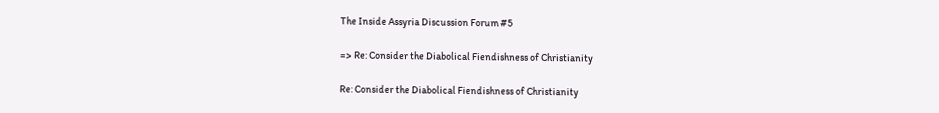The Inside Assyria Discussion Forum #5

=> Re: Consider the Diabolical Fiendishness of Christianity

Re: Consider the Diabolical Fiendishness of Christianity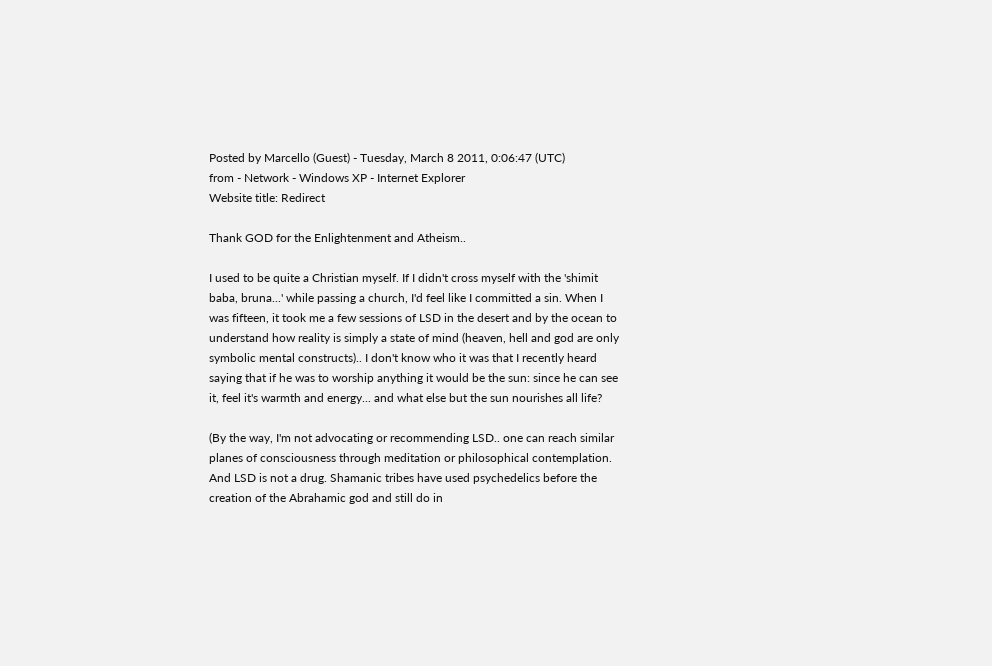Posted by Marcello (Guest) - Tuesday, March 8 2011, 0:06:47 (UTC)
from - Network - Windows XP - Internet Explorer
Website title: Redirect

Thank GOD for the Enlightenment and Atheism..

I used to be quite a Christian myself. If I didn't cross myself with the 'shimit baba, bruna...' while passing a church, I'd feel like I committed a sin. When I was fifteen, it took me a few sessions of LSD in the desert and by the ocean to understand how reality is simply a state of mind (heaven, hell and god are only symbolic mental constructs).. I don't know who it was that I recently heard saying that if he was to worship anything it would be the sun: since he can see it, feel it's warmth and energy... and what else but the sun nourishes all life?

(By the way, I'm not advocating or recommending LSD.. one can reach similar planes of consciousness through meditation or philosophical contemplation. And LSD is not a drug. Shamanic tribes have used psychedelics before the creation of the Abrahamic god and still do in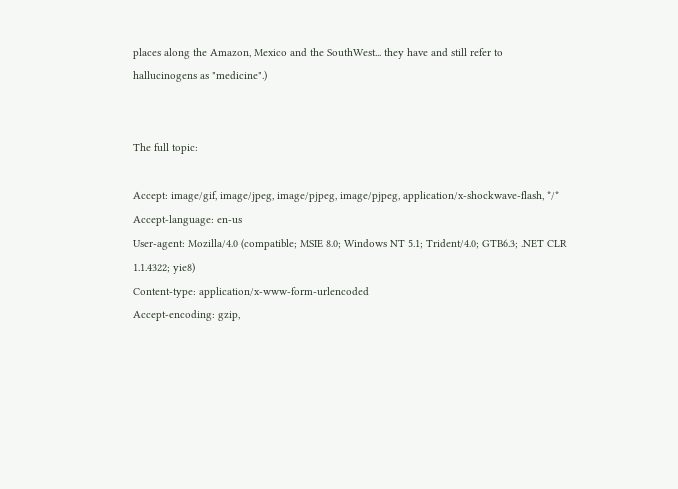places along the Amazon, Mexico and the SouthWest... they have and still refer to hallucinogens as "medicine".)


The full topic:

Accept: image/gif, image/jpeg, image/pjpeg, image/pjpeg, application/x-shockwave-flash, */*
Accept-language: en-us
User-agent: Mozilla/4.0 (compatible; MSIE 8.0; Windows NT 5.1; Trident/4.0; GTB6.3; .NET CLR 1.1.4322; yie8)
Content-type: application/x-www-form-urlencoded
Accept-encoding: gzip,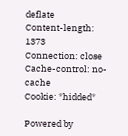deflate
Content-length: 1373
Connection: close
Cache-control: no-cache
Cookie: *hidded*

Powered by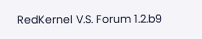RedKernel V.S. Forum 1.2.b9